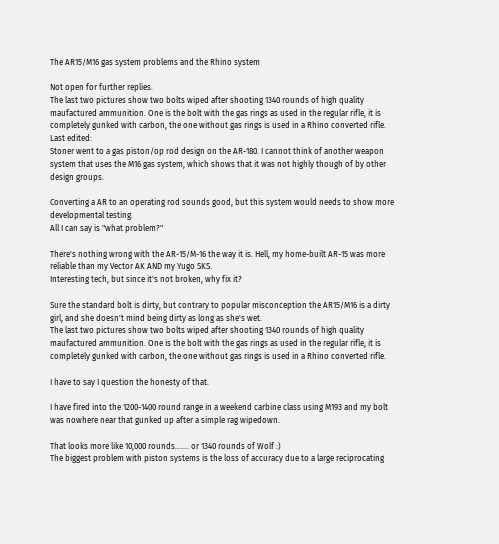The AR15/M16 gas system problems and the Rhino system

Not open for further replies.
The last two pictures show two bolts wiped after shooting 1340 rounds of high quality maufactured ammunition. One is the bolt with the gas rings as used in the regular rifle, it is completely gunked with carbon, the one without gas rings is used in a Rhino converted rifle.
Last edited:
Stoner went to a gas piston/op rod design on the AR-180. I cannot think of another weapon system that uses the M16 gas system, which shows that it was not highly though of by other design groups.

Converting a AR to an operating rod sounds good, but this system would needs to show more developmental testing.
All I can say is "what problem?"

There's nothing wrong with the AR-15/M-16 the way it is. Hell, my home-built AR-15 was more reliable than my Vector AK AND my Yugo SKS.
Interesting tech, but since it's not broken, why fix it?

Sure the standard bolt is dirty, but contrary to popular misconception the AR15/M16 is a dirty girl, and she doesn't mind being dirty as long as she's wet.
The last two pictures show two bolts wiped after shooting 1340 rounds of high quality maufactured ammunition. One is the bolt with the gas rings as used in the regular rifle, it is completely gunked with carbon, the one without gas rings is used in a Rhino converted rifle.

I have to say I question the honesty of that.

I have fired into the 1200-1400 round range in a weekend carbine class using M193 and my bolt was nowhere near that gunked up after a simple rag wipedown.

That looks more like 10,000 rounds....... or 1340 rounds of Wolf :)
The biggest problem with piston systems is the loss of accuracy due to a large reciprocating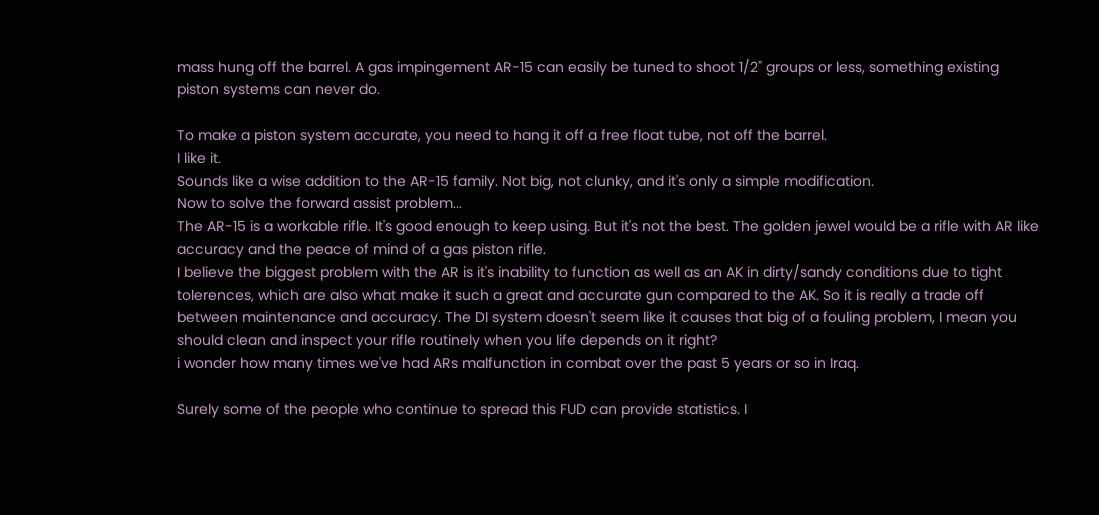mass hung off the barrel. A gas impingement AR-15 can easily be tuned to shoot 1/2" groups or less, something existing piston systems can never do.

To make a piston system accurate, you need to hang it off a free float tube, not off the barrel.
I like it.
Sounds like a wise addition to the AR-15 family. Not big, not clunky, and it's only a simple modification.
Now to solve the forward assist problem...
The AR-15 is a workable rifle. It's good enough to keep using. But it's not the best. The golden jewel would be a rifle with AR like accuracy and the peace of mind of a gas piston rifle.
I believe the biggest problem with the AR is it's inability to function as well as an AK in dirty/sandy conditions due to tight tolerences, which are also what make it such a great and accurate gun compared to the AK. So it is really a trade off between maintenance and accuracy. The DI system doesn't seem like it causes that big of a fouling problem, I mean you should clean and inspect your rifle routinely when you life depends on it right?
i wonder how many times we've had ARs malfunction in combat over the past 5 years or so in Iraq.

Surely some of the people who continue to spread this FUD can provide statistics. I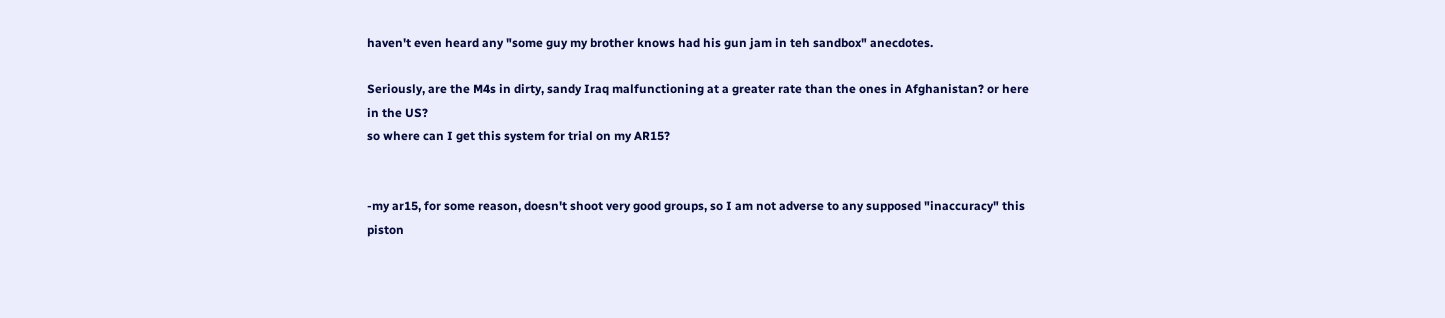haven't even heard any "some guy my brother knows had his gun jam in teh sandbox" anecdotes.

Seriously, are the M4s in dirty, sandy Iraq malfunctioning at a greater rate than the ones in Afghanistan? or here in the US?
so where can I get this system for trial on my AR15?


-my ar15, for some reason, doesn't shoot very good groups, so I am not adverse to any supposed "inaccuracy" this piston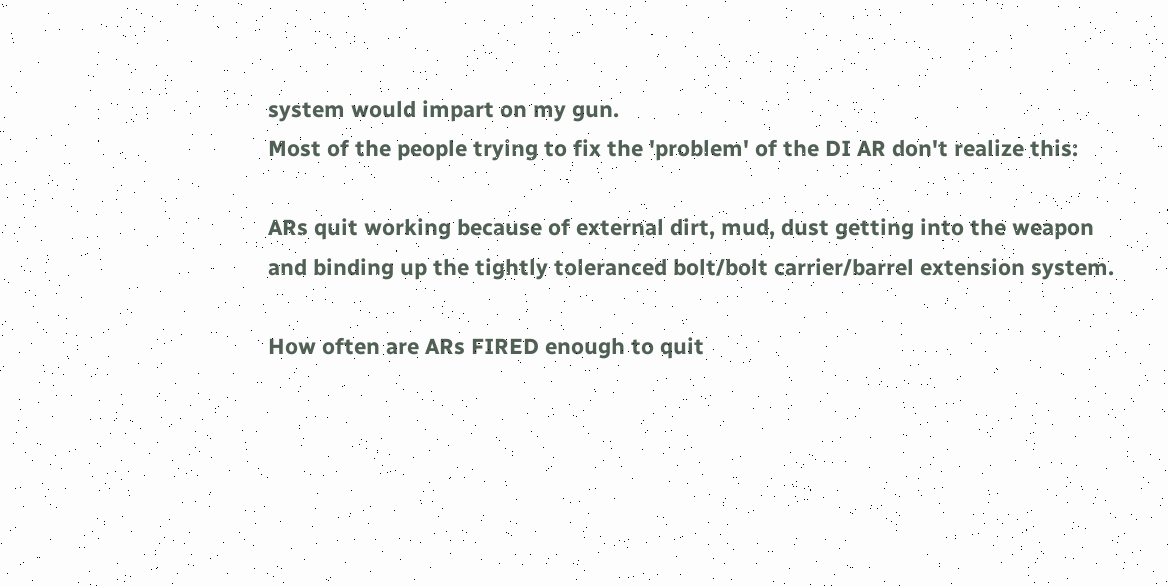system would impart on my gun.
Most of the people trying to fix the 'problem' of the DI AR don't realize this:

ARs quit working because of external dirt, mud, dust getting into the weapon and binding up the tightly toleranced bolt/bolt carrier/barrel extension system.

How often are ARs FIRED enough to quit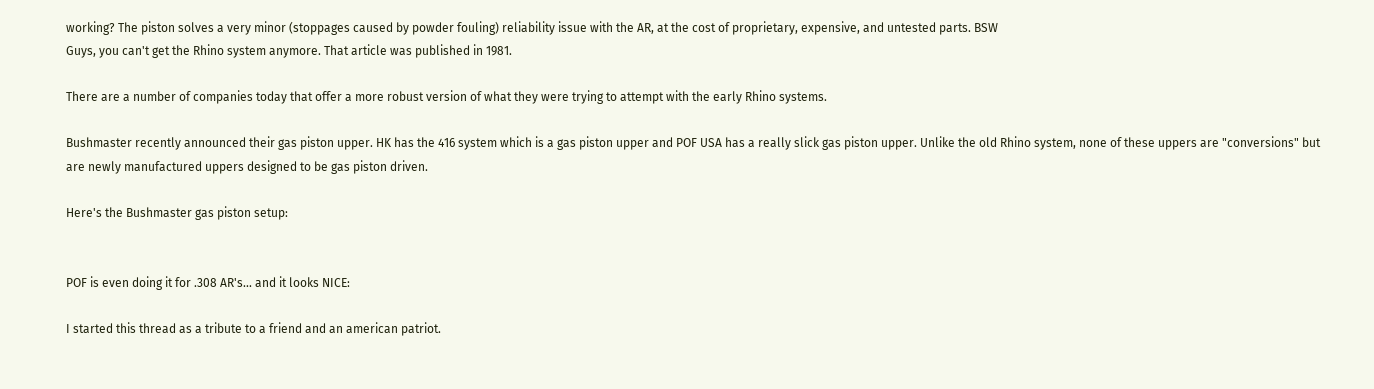working? The piston solves a very minor (stoppages caused by powder fouling) reliability issue with the AR, at the cost of proprietary, expensive, and untested parts. BSW
Guys, you can't get the Rhino system anymore. That article was published in 1981.

There are a number of companies today that offer a more robust version of what they were trying to attempt with the early Rhino systems.

Bushmaster recently announced their gas piston upper. HK has the 416 system which is a gas piston upper and POF USA has a really slick gas piston upper. Unlike the old Rhino system, none of these uppers are "conversions" but are newly manufactured uppers designed to be gas piston driven.

Here's the Bushmaster gas piston setup:


POF is even doing it for .308 AR's... and it looks NICE:

I started this thread as a tribute to a friend and an american patriot.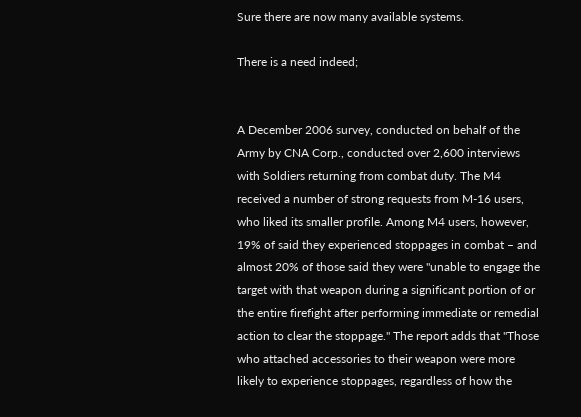Sure there are now many available systems.

There is a need indeed;


A December 2006 survey, conducted on behalf of the Army by CNA Corp., conducted over 2,600 interviews with Soldiers returning from combat duty. The M4 received a number of strong requests from M-16 users, who liked its smaller profile. Among M4 users, however, 19% of said they experienced stoppages in combat – and almost 20% of those said they were "unable to engage the target with that weapon during a significant portion of or the entire firefight after performing immediate or remedial action to clear the stoppage." The report adds that "Those who attached accessories to their weapon were more likely to experience stoppages, regardless of how the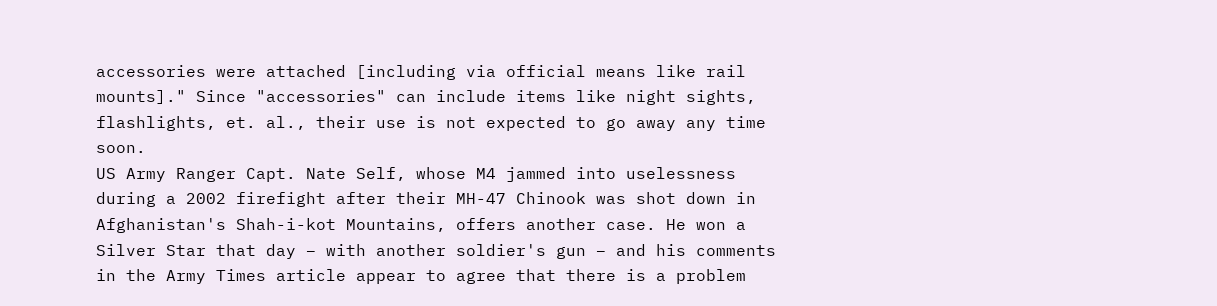accessories were attached [including via official means like rail mounts]." Since "accessories" can include items like night sights, flashlights, et. al., their use is not expected to go away any time soon.
US Army Ranger Capt. Nate Self, whose M4 jammed into uselessness during a 2002 firefight after their MH-47 Chinook was shot down in Afghanistan's Shah-i-kot Mountains, offers another case. He won a Silver Star that day – with another soldier's gun – and his comments in the Army Times article appear to agree that there is a problem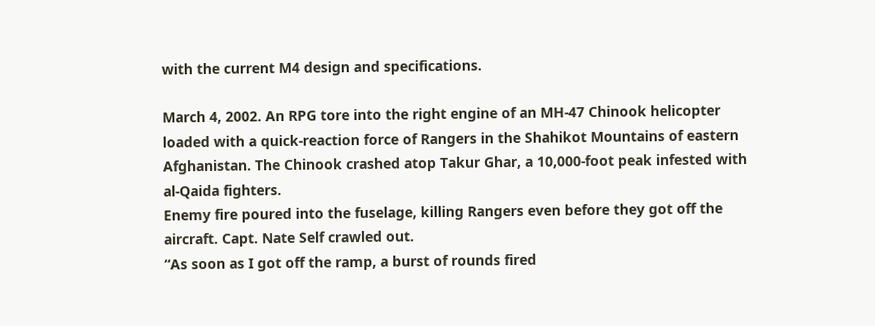with the current M4 design and specifications.

March 4, 2002. An RPG tore into the right engine of an MH-47 Chinook helicopter loaded with a quick-reaction force of Rangers in the Shahikot Mountains of eastern Afghanistan. The Chinook crashed atop Takur Ghar, a 10,000-foot peak infested with al-Qaida fighters.
Enemy fire poured into the fuselage, killing Rangers even before they got off the aircraft. Capt. Nate Self crawled out.
“As soon as I got off the ramp, a burst of rounds fired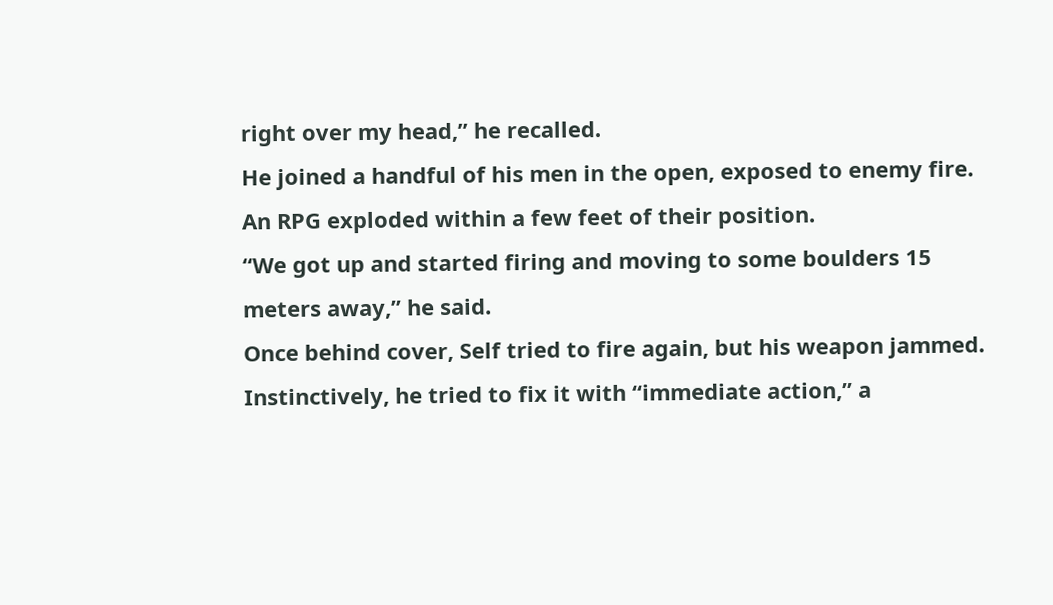right over my head,” he recalled.
He joined a handful of his men in the open, exposed to enemy fire. An RPG exploded within a few feet of their position.
“We got up and started firing and moving to some boulders 15 meters away,” he said.
Once behind cover, Self tried to fire again, but his weapon jammed.
Instinctively, he tried to fix it with “immediate action,” a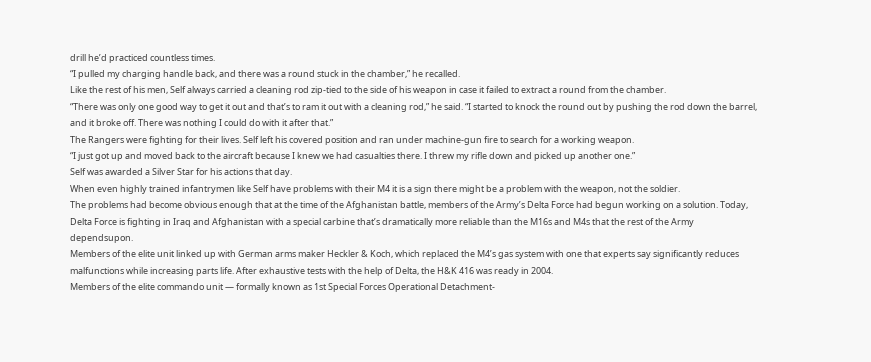drill he’d practiced countless times.
“I pulled my charging handle back, and there was a round stuck in the chamber,” he recalled.
Like the rest of his men, Self always carried a cleaning rod zip-tied to the side of his weapon in case it failed to extract a round from the chamber.
“There was only one good way to get it out and that’s to ram it out with a cleaning rod,” he said. “I started to knock the round out by pushing the rod down the barrel, and it broke off. There was nothing I could do with it after that.”
The Rangers were fighting for their lives. Self left his covered position and ran under machine-gun fire to search for a working weapon.
“I just got up and moved back to the aircraft because I knew we had casualties there. I threw my rifle down and picked up another one.”
Self was awarded a Silver Star for his actions that day.
When even highly trained infantrymen like Self have problems with their M4 it is a sign there might be a problem with the weapon, not the soldier.
The problems had become obvious enough that at the time of the Afghanistan battle, members of the Army’s Delta Force had begun working on a solution. Today, Delta Force is fighting in Iraq and Afghanistan with a special carbine that’s dramatically more reliable than the M16s and M4s that the rest of the Army dependsupon.
Members of the elite unit linked up with German arms maker Heckler & Koch, which replaced the M4’s gas system with one that experts say significantly reduces malfunctions while increasing parts life. After exhaustive tests with the help of Delta, the H&K 416 was ready in 2004.
Members of the elite commando unit — formally known as 1st Special Forces Operational Detachment-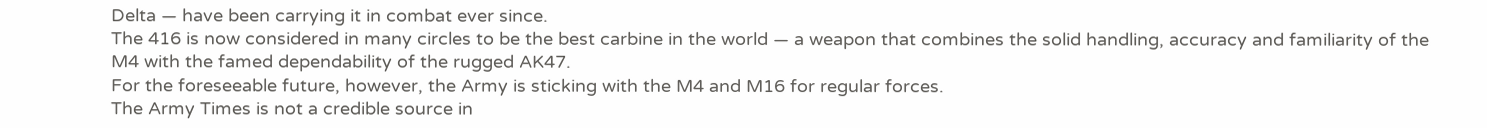Delta — have been carrying it in combat ever since.
The 416 is now considered in many circles to be the best carbine in the world — a weapon that combines the solid handling, accuracy and familiarity of the M4 with the famed dependability of the rugged AK47.
For the foreseeable future, however, the Army is sticking with the M4 and M16 for regular forces.
The Army Times is not a credible source in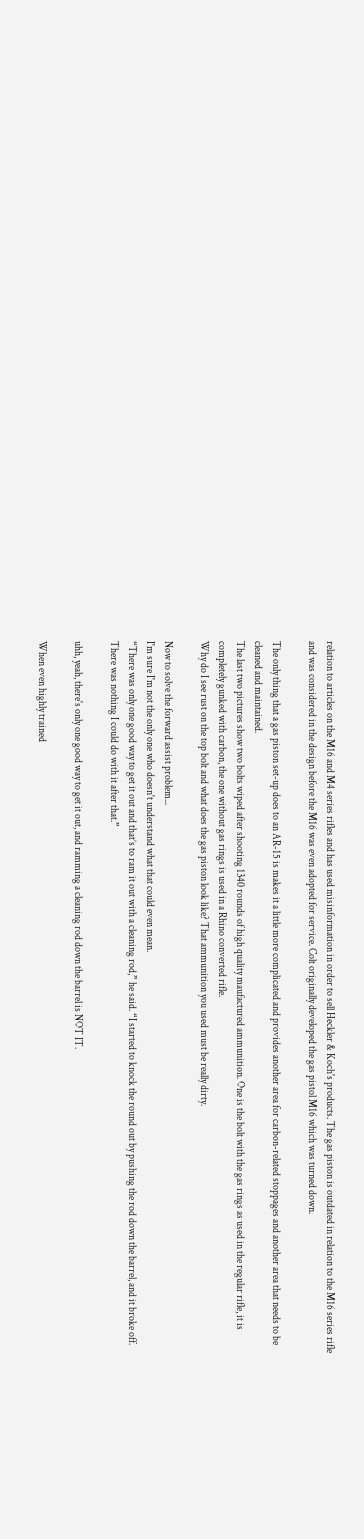relation to articles on the M16 and M4 series rifles and has used misinformation in order to sell Heckler & Koch's products. The gas piston is outdated in relation to the M16 series rifle and was considered in the design before the M16 was even adopted for service. Colt originally developed the gas pistol M16 which was turned down.

The only thing that a gas piston set-up does to an AR-15 is makes it a little more complicated and provides another area for carbon-related stoppages and another area that needs to be cleaned and maintained.
The last two pictures show two bolts wiped after shooting 1340 rounds of high quality maufactured ammunition. One is the bolt with the gas rings as used in the regular rifle, it is completely gunked with carbon, the one without gas rings is used in a Rhino converted rifle.
Why do I see rust on the top bolt and what does the gas piston look like? That ammunition you used must be really dirty.

Now to solve the forward assist problem...
I'm sure I'm not the only one who doesn't understand what that could even mean.
“There was only one good way to get it out and that’s to ram it out with a cleaning rod,” he said. “I started to knock the round out by pushing the rod down the barrel, and it broke off. There was nothing I could do with it after that.”

uhh, yeah, there's only one good way to get it out, and ramming a cleaning rod down the barrel is NOT IT.

When even highly trained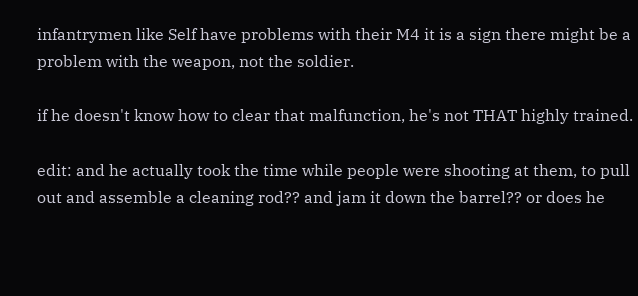infantrymen like Self have problems with their M4 it is a sign there might be a problem with the weapon, not the soldier.

if he doesn't know how to clear that malfunction, he's not THAT highly trained.

edit: and he actually took the time while people were shooting at them, to pull out and assemble a cleaning rod?? and jam it down the barrel?? or does he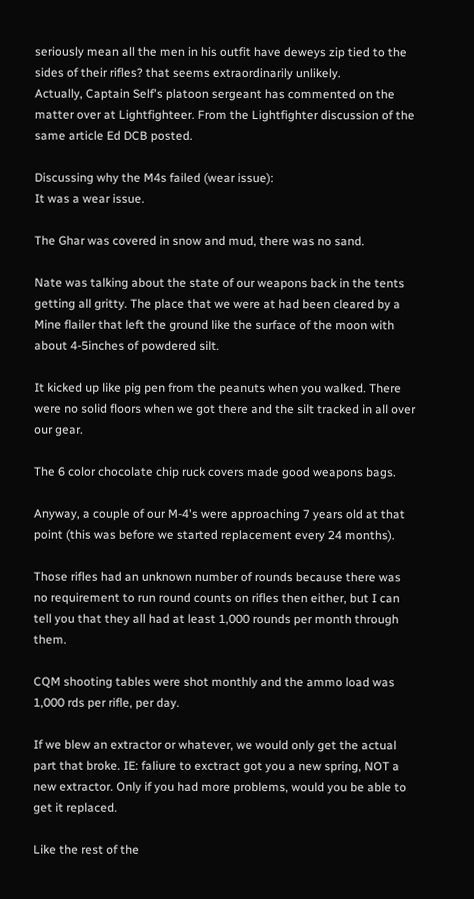seriously mean all the men in his outfit have deweys zip tied to the sides of their rifles? that seems extraordinarily unlikely.
Actually, Captain Self's platoon sergeant has commented on the matter over at Lightfighteer. From the Lightfighter discussion of the same article Ed DCB posted.

Discussing why the M4s failed (wear issue):
It was a wear issue.

The Ghar was covered in snow and mud, there was no sand.

Nate was talking about the state of our weapons back in the tents getting all gritty. The place that we were at had been cleared by a Mine flailer that left the ground like the surface of the moon with about 4-5inches of powdered silt.

It kicked up like pig pen from the peanuts when you walked. There were no solid floors when we got there and the silt tracked in all over our gear.

The 6 color chocolate chip ruck covers made good weapons bags.

Anyway, a couple of our M-4's were approaching 7 years old at that point (this was before we started replacement every 24 months).

Those rifles had an unknown number of rounds because there was no requirement to run round counts on rifles then either, but I can tell you that they all had at least 1,000 rounds per month through them.

CQM shooting tables were shot monthly and the ammo load was 1,000 rds per rifle, per day.

If we blew an extractor or whatever, we would only get the actual part that broke. IE: faliure to exctract got you a new spring, NOT a new extractor. Only if you had more problems, would you be able to get it replaced.

Like the rest of the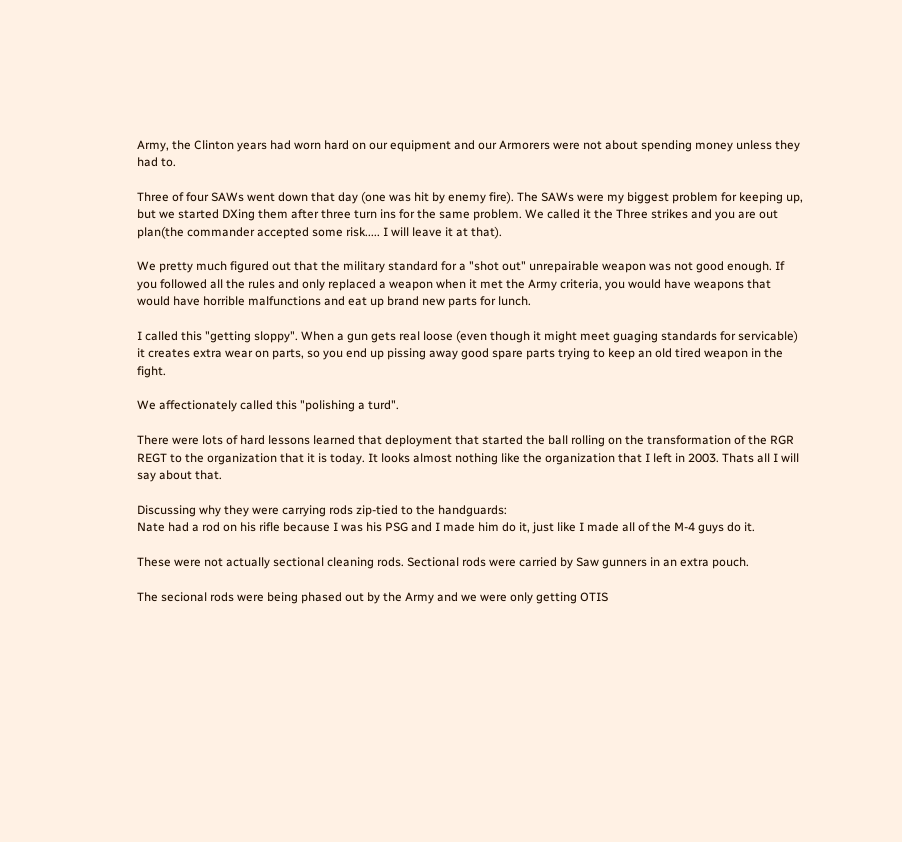Army, the Clinton years had worn hard on our equipment and our Armorers were not about spending money unless they had to.

Three of four SAWs went down that day (one was hit by enemy fire). The SAWs were my biggest problem for keeping up, but we started DXing them after three turn ins for the same problem. We called it the Three strikes and you are out plan(the commander accepted some risk..... I will leave it at that).

We pretty much figured out that the military standard for a "shot out" unrepairable weapon was not good enough. If you followed all the rules and only replaced a weapon when it met the Army criteria, you would have weapons that would have horrible malfunctions and eat up brand new parts for lunch.

I called this "getting sloppy". When a gun gets real loose (even though it might meet guaging standards for servicable) it creates extra wear on parts, so you end up pissing away good spare parts trying to keep an old tired weapon in the fight.

We affectionately called this "polishing a turd".

There were lots of hard lessons learned that deployment that started the ball rolling on the transformation of the RGR REGT to the organization that it is today. It looks almost nothing like the organization that I left in 2003. Thats all I will say about that.

Discussing why they were carrying rods zip-tied to the handguards:
Nate had a rod on his rifle because I was his PSG and I made him do it, just like I made all of the M-4 guys do it.

These were not actually sectional cleaning rods. Sectional rods were carried by Saw gunners in an extra pouch.

The secional rods were being phased out by the Army and we were only getting OTIS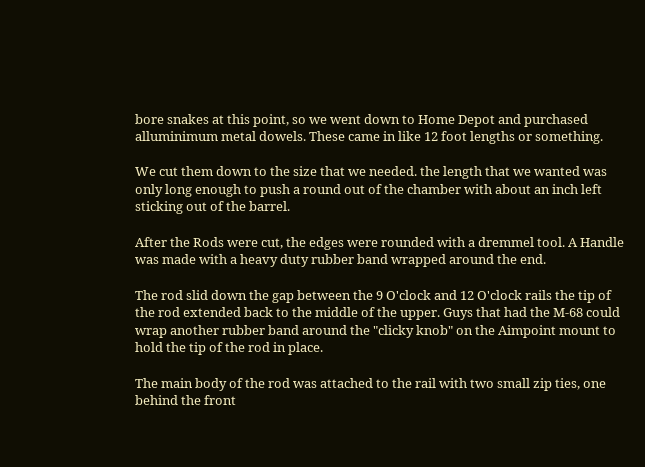bore snakes at this point, so we went down to Home Depot and purchased alluminimum metal dowels. These came in like 12 foot lengths or something.

We cut them down to the size that we needed. the length that we wanted was only long enough to push a round out of the chamber with about an inch left sticking out of the barrel.

After the Rods were cut, the edges were rounded with a dremmel tool. A Handle was made with a heavy duty rubber band wrapped around the end.

The rod slid down the gap between the 9 O'clock and 12 O'clock rails the tip of the rod extended back to the middle of the upper. Guys that had the M-68 could wrap another rubber band around the "clicky knob" on the Aimpoint mount to hold the tip of the rod in place.

The main body of the rod was attached to the rail with two small zip ties, one behind the front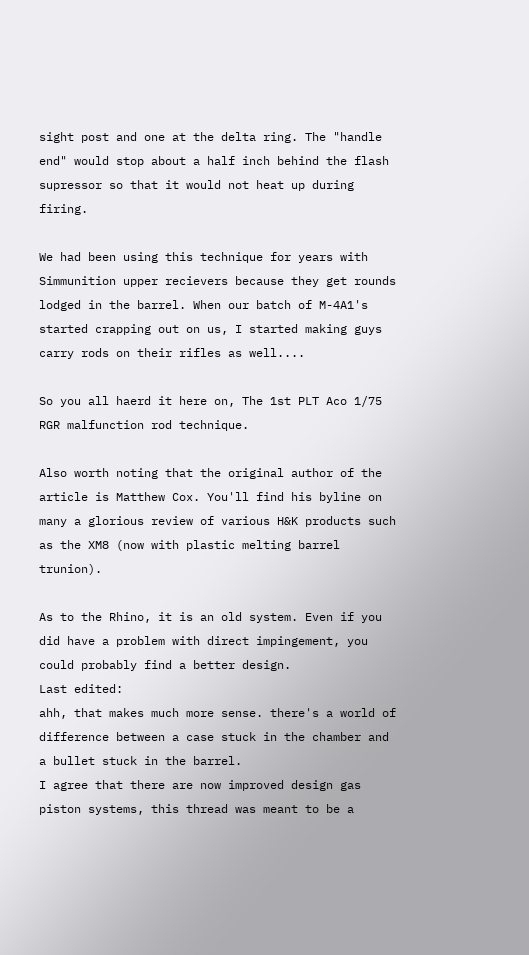sight post and one at the delta ring. The "handle end" would stop about a half inch behind the flash supressor so that it would not heat up during firing.

We had been using this technique for years with Simmunition upper recievers because they get rounds lodged in the barrel. When our batch of M-4A1's started crapping out on us, I started making guys carry rods on their rifles as well....

So you all haerd it here on, The 1st PLT Aco 1/75 RGR malfunction rod technique.

Also worth noting that the original author of the article is Matthew Cox. You'll find his byline on many a glorious review of various H&K products such as the XM8 (now with plastic melting barrel trunion).

As to the Rhino, it is an old system. Even if you did have a problem with direct impingement, you could probably find a better design.
Last edited:
ahh, that makes much more sense. there's a world of difference between a case stuck in the chamber and a bullet stuck in the barrel.
I agree that there are now improved design gas piston systems, this thread was meant to be a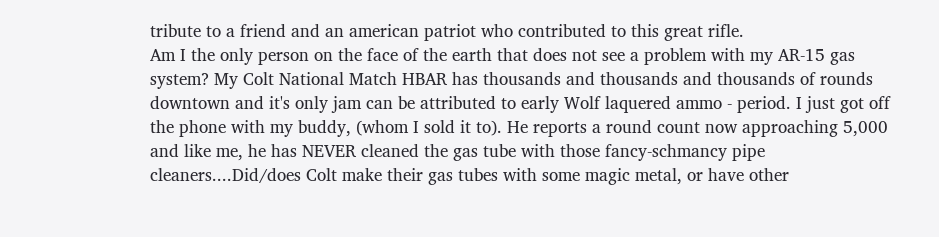tribute to a friend and an american patriot who contributed to this great rifle.
Am I the only person on the face of the earth that does not see a problem with my AR-15 gas system? My Colt National Match HBAR has thousands and thousands and thousands of rounds downtown and it's only jam can be attributed to early Wolf laquered ammo - period. I just got off the phone with my buddy, (whom I sold it to). He reports a round count now approaching 5,000 and like me, he has NEVER cleaned the gas tube with those fancy-schmancy pipe cleaners....Did/does Colt make their gas tubes with some magic metal, or have other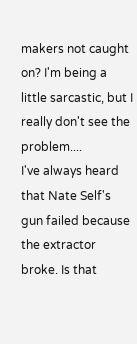makers not caught on? I'm being a little sarcastic, but I really don't see the problem....
I've always heard that Nate Self's gun failed because the extractor broke. Is that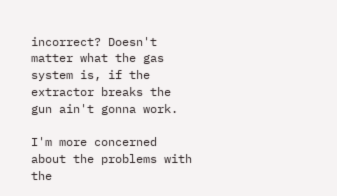incorrect? Doesn't matter what the gas system is, if the extractor breaks the gun ain't gonna work.

I'm more concerned about the problems with the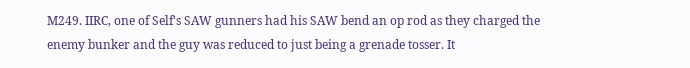M249. IIRC, one of Self's SAW gunners had his SAW bend an op rod as they charged the enemy bunker and the guy was reduced to just being a grenade tosser. It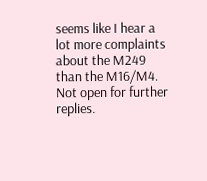seems like I hear a lot more complaints about the M249 than the M16/M4.
Not open for further replies.